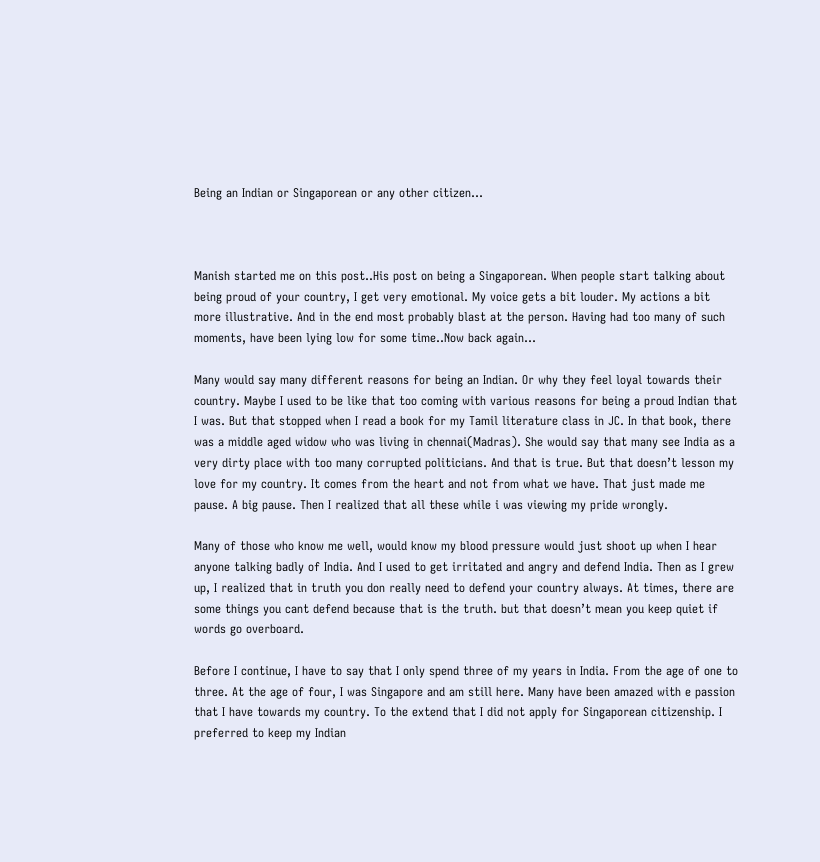Being an Indian or Singaporean or any other citizen…



Manish started me on this post..His post on being a Singaporean. When people start talking about being proud of your country, I get very emotional. My voice gets a bit louder. My actions a bit more illustrative. And in the end most probably blast at the person. Having had too many of such moments, have been lying low for some time..Now back again…

Many would say many different reasons for being an Indian. Or why they feel loyal towards their country. Maybe I used to be like that too coming with various reasons for being a proud Indian that I was. But that stopped when I read a book for my Tamil literature class in JC. In that book, there was a middle aged widow who was living in chennai(Madras). She would say that many see India as a very dirty place with too many corrupted politicians. And that is true. But that doesn’t lesson my love for my country. It comes from the heart and not from what we have. That just made me pause. A big pause. Then I realized that all these while i was viewing my pride wrongly.

Many of those who know me well, would know my blood pressure would just shoot up when I hear anyone talking badly of India. And I used to get irritated and angry and defend India. Then as I grew up, I realized that in truth you don really need to defend your country always. At times, there are some things you cant defend because that is the truth. but that doesn’t mean you keep quiet if words go overboard.

Before I continue, I have to say that I only spend three of my years in India. From the age of one to three. At the age of four, I was Singapore and am still here. Many have been amazed with e passion that I have towards my country. To the extend that I did not apply for Singaporean citizenship. I preferred to keep my Indian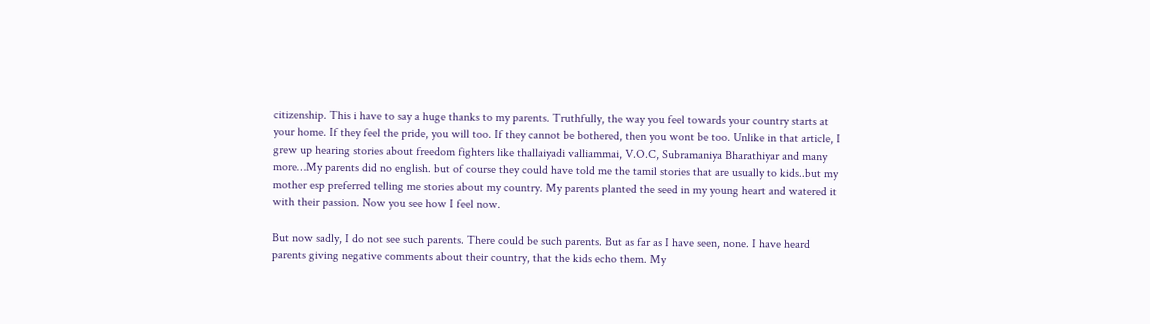citizenship. This i have to say a huge thanks to my parents. Truthfully, the way you feel towards your country starts at your home. If they feel the pride, you will too. If they cannot be bothered, then you wont be too. Unlike in that article, I grew up hearing stories about freedom fighters like thallaiyadi valliammai, V.O.C, Subramaniya Bharathiyar and many more…My parents did no english. but of course they could have told me the tamil stories that are usually to kids..but my mother esp preferred telling me stories about my country. My parents planted the seed in my young heart and watered it with their passion. Now you see how I feel now.

But now sadly, I do not see such parents. There could be such parents. But as far as I have seen, none. I have heard parents giving negative comments about their country, that the kids echo them. My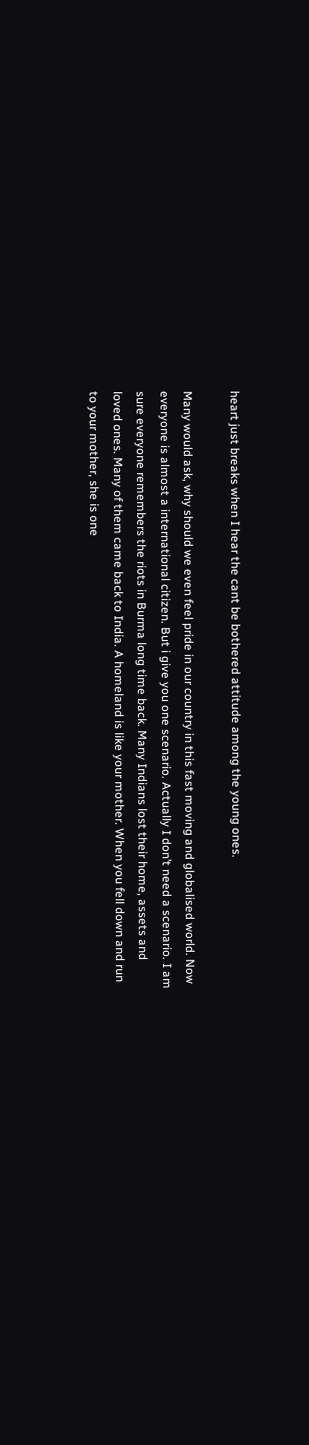heart just breaks when I hear the cant be bothered attitude among the young ones.

Many would ask, why should we even feel pride in our country in this fast moving and globalised world. Now everyone is almost a international citizen. But i give you one scenario. Actually I don’t need a scenario. I am sure everyone remembers the riots in Burma long time back. Many Indians lost their home, assets and loved ones. Many of them came back to India. A homeland is like your mother. When you fell down and run to your mother, she is one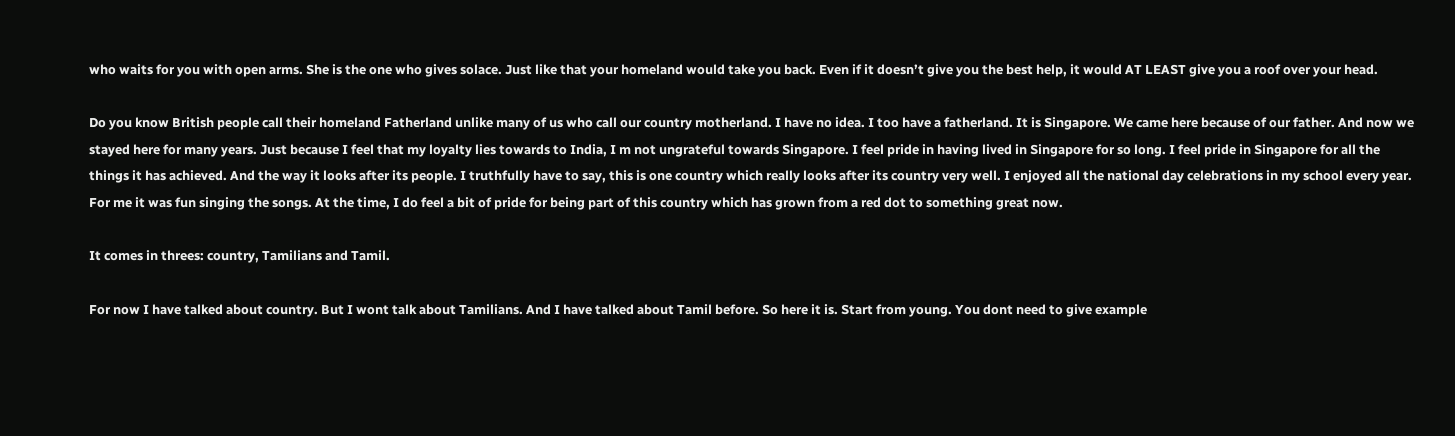who waits for you with open arms. She is the one who gives solace. Just like that your homeland would take you back. Even if it doesn’t give you the best help, it would AT LEAST give you a roof over your head.

Do you know British people call their homeland Fatherland unlike many of us who call our country motherland. I have no idea. I too have a fatherland. It is Singapore. We came here because of our father. And now we stayed here for many years. Just because I feel that my loyalty lies towards to India, I m not ungrateful towards Singapore. I feel pride in having lived in Singapore for so long. I feel pride in Singapore for all the things it has achieved. And the way it looks after its people. I truthfully have to say, this is one country which really looks after its country very well. I enjoyed all the national day celebrations in my school every year. For me it was fun singing the songs. At the time, I do feel a bit of pride for being part of this country which has grown from a red dot to something great now.

It comes in threes: country, Tamilians and Tamil.

For now I have talked about country. But I wont talk about Tamilians. And I have talked about Tamil before. So here it is. Start from young. You dont need to give example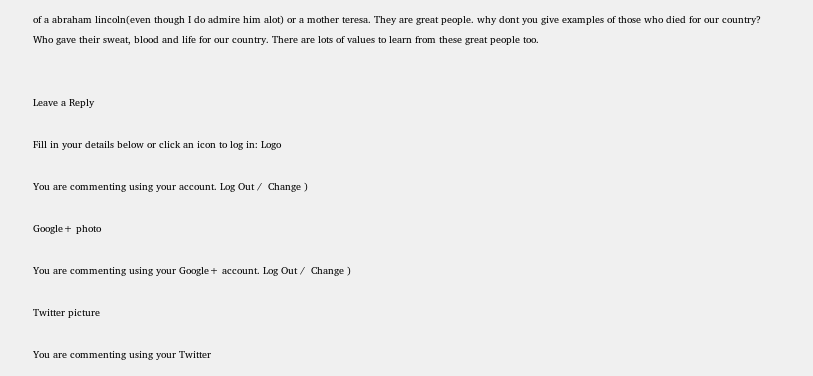of a abraham lincoln(even though I do admire him alot) or a mother teresa. They are great people. why dont you give examples of those who died for our country? Who gave their sweat, blood and life for our country. There are lots of values to learn from these great people too.


Leave a Reply

Fill in your details below or click an icon to log in: Logo

You are commenting using your account. Log Out /  Change )

Google+ photo

You are commenting using your Google+ account. Log Out /  Change )

Twitter picture

You are commenting using your Twitter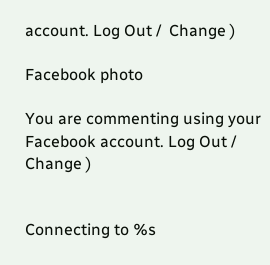account. Log Out /  Change )

Facebook photo

You are commenting using your Facebook account. Log Out /  Change )


Connecting to %s